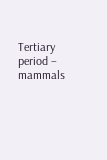Tertiary period – mammals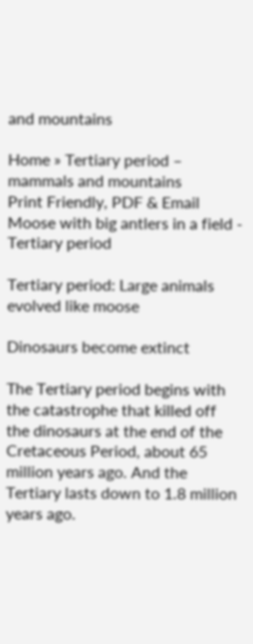and mountains

Home » Tertiary period – mammals and mountains
Print Friendly, PDF & Email
Moose with big antlers in a field - Tertiary period

Tertiary period: Large animals evolved like moose

Dinosaurs become extinct

The Tertiary period begins with the catastrophe that killed off the dinosaurs at the end of the Cretaceous Period, about 65 million years ago. And the Tertiary lasts down to 1.8 million years ago.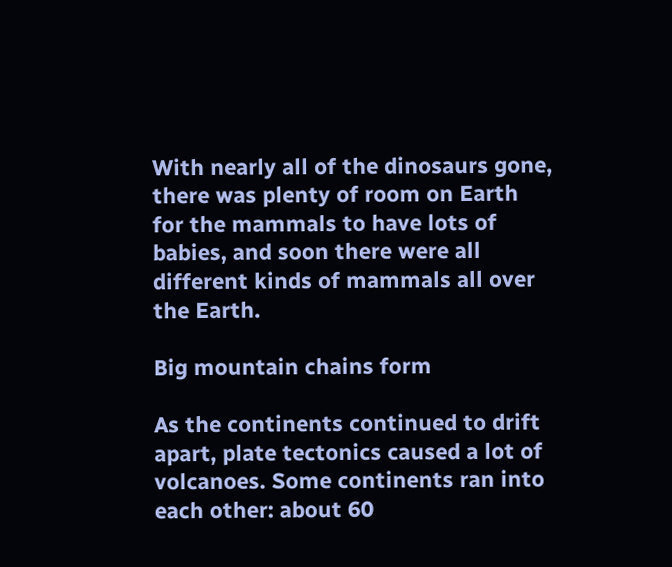With nearly all of the dinosaurs gone, there was plenty of room on Earth for the mammals to have lots of babies, and soon there were all different kinds of mammals all over the Earth.

Big mountain chains form

As the continents continued to drift apart, plate tectonics caused a lot of volcanoes. Some continents ran into each other: about 60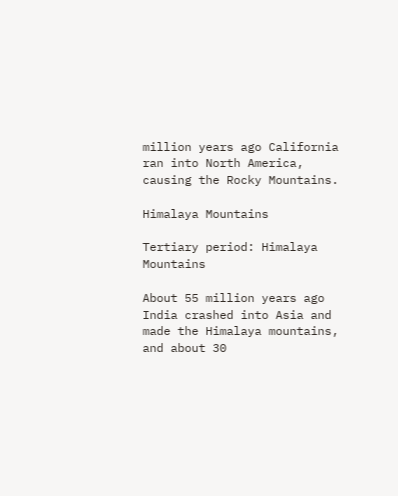million years ago California ran into North America, causing the Rocky Mountains.

Himalaya Mountains

Tertiary period: Himalaya Mountains

About 55 million years ago India crashed into Asia and made the Himalaya mountains, and about 30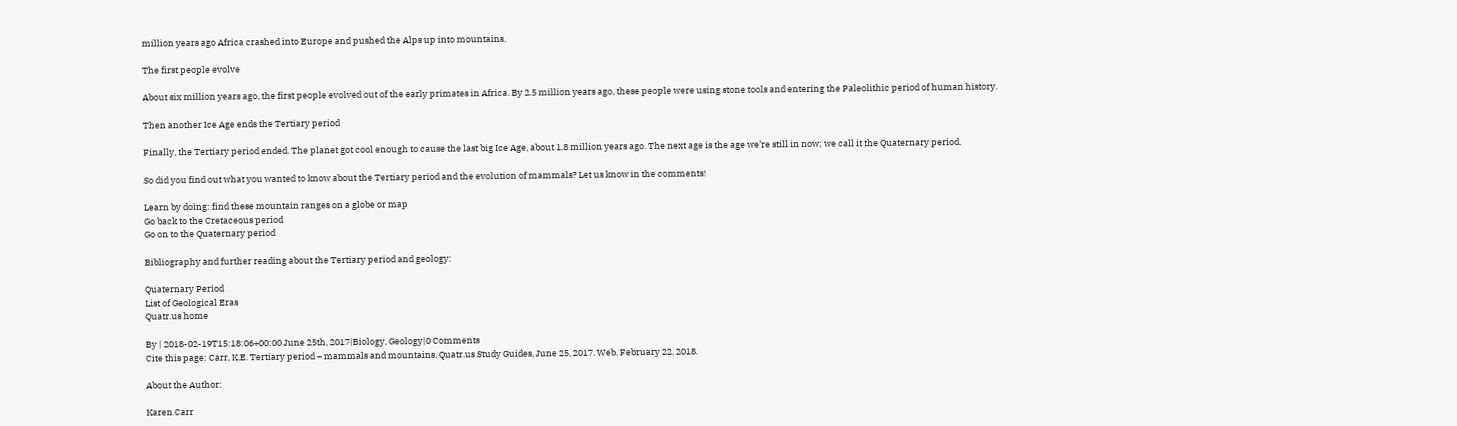million years ago Africa crashed into Europe and pushed the Alps up into mountains.

The first people evolve

About six million years ago, the first people evolved out of the early primates in Africa. By 2.5 million years ago, these people were using stone tools and entering the Paleolithic period of human history.

Then another Ice Age ends the Tertiary period

Finally, the Tertiary period ended. The planet got cool enough to cause the last big Ice Age, about 1.8 million years ago. The next age is the age we’re still in now; we call it the Quaternary period.

So did you find out what you wanted to know about the Tertiary period and the evolution of mammals? Let us know in the comments!

Learn by doing: find these mountain ranges on a globe or map
Go back to the Cretaceous period
Go on to the Quaternary period

Bibliography and further reading about the Tertiary period and geology:

Quaternary Period
List of Geological Eras
Quatr.us home

By | 2018-02-19T15:18:06+00:00 June 25th, 2017|Biology, Geology|0 Comments
Cite this page: Carr, K.E. Tertiary period – mammals and mountains. Quatr.us Study Guides, June 25, 2017. Web. February 22, 2018.

About the Author:

Karen Carr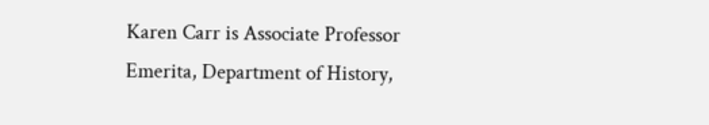Karen Carr is Associate Professor Emerita, Department of History,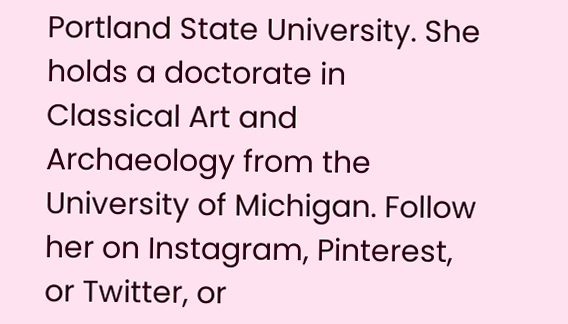Portland State University. She holds a doctorate in Classical Art and Archaeology from the University of Michigan. Follow her on Instagram, Pinterest, or Twitter, or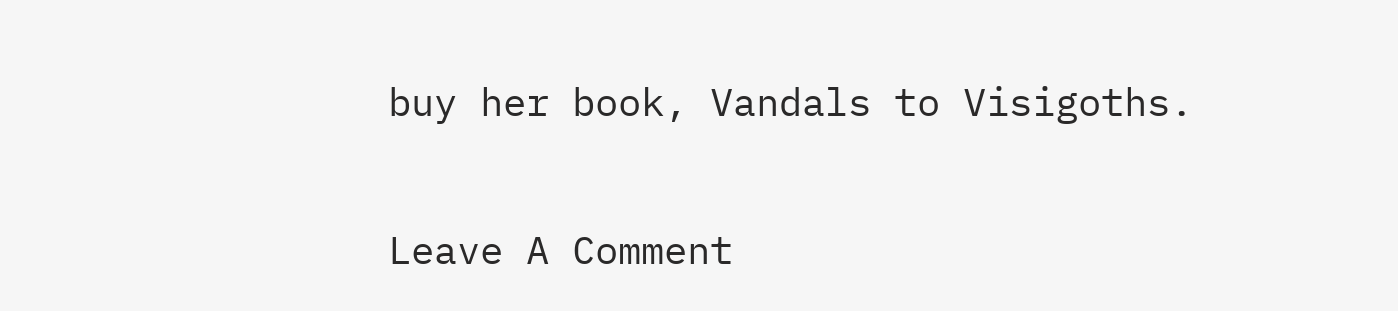buy her book, Vandals to Visigoths.

Leave A Comment